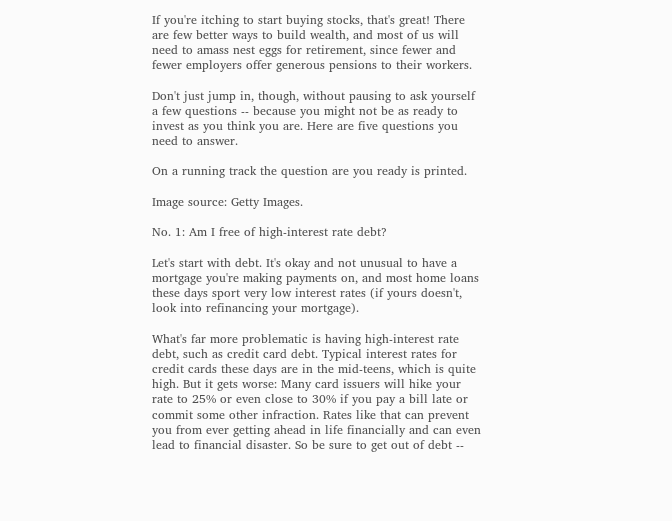If you're itching to start buying stocks, that's great! There are few better ways to build wealth, and most of us will need to amass nest eggs for retirement, since fewer and fewer employers offer generous pensions to their workers.

Don't just jump in, though, without pausing to ask yourself a few questions -- because you might not be as ready to invest as you think you are. Here are five questions you need to answer.

On a running track the question are you ready is printed.

Image source: Getty Images.

No. 1: Am I free of high-interest rate debt?

Let's start with debt. It's okay and not unusual to have a mortgage you're making payments on, and most home loans these days sport very low interest rates (if yours doesn't, look into refinancing your mortgage).

What's far more problematic is having high-interest rate debt, such as credit card debt. Typical interest rates for credit cards these days are in the mid-teens, which is quite high. But it gets worse: Many card issuers will hike your rate to 25% or even close to 30% if you pay a bill late or commit some other infraction. Rates like that can prevent you from ever getting ahead in life financially and can even lead to financial disaster. So be sure to get out of debt --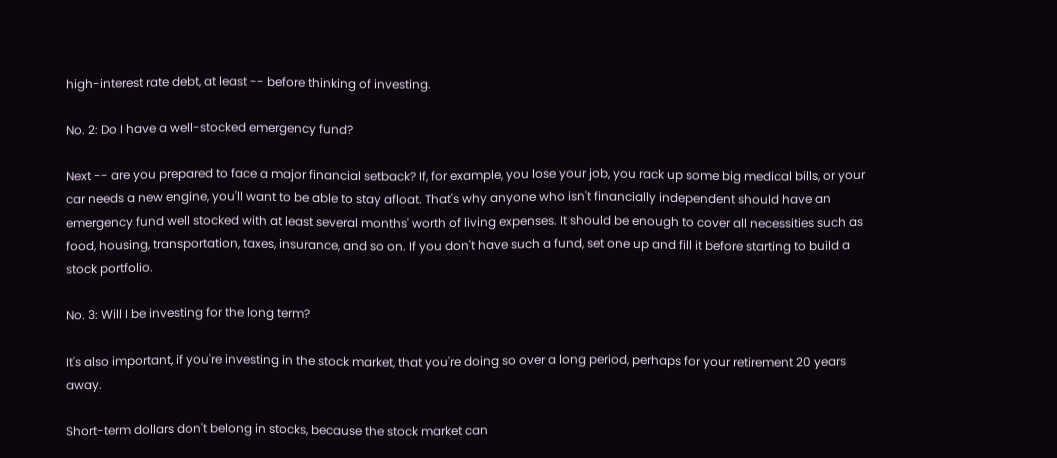high-interest rate debt, at least -- before thinking of investing.

No. 2: Do I have a well-stocked emergency fund?

Next -- are you prepared to face a major financial setback? If, for example, you lose your job, you rack up some big medical bills, or your car needs a new engine, you'll want to be able to stay afloat. That's why anyone who isn't financially independent should have an emergency fund well stocked with at least several months' worth of living expenses. It should be enough to cover all necessities such as food, housing, transportation, taxes, insurance, and so on. If you don't have such a fund, set one up and fill it before starting to build a stock portfolio.

No. 3: Will I be investing for the long term?

It's also important, if you're investing in the stock market, that you're doing so over a long period, perhaps for your retirement 20 years away.

Short-term dollars don't belong in stocks, because the stock market can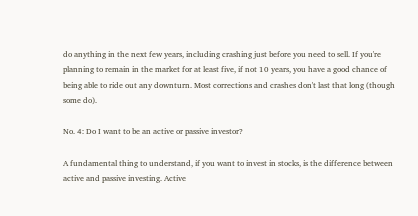do anything in the next few years, including crashing just before you need to sell. If you're planning to remain in the market for at least five, if not 10 years, you have a good chance of being able to ride out any downturn. Most corrections and crashes don't last that long (though some do).

No. 4: Do I want to be an active or passive investor?

A fundamental thing to understand, if you want to invest in stocks, is the difference between active and passive investing. Active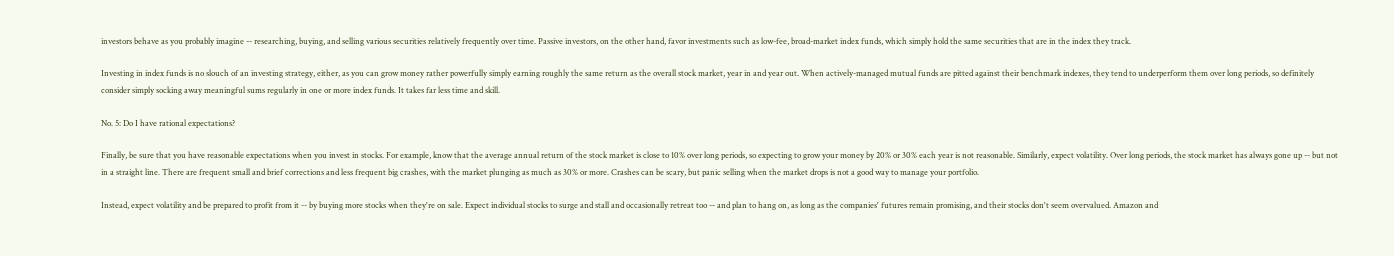investors behave as you probably imagine -- researching, buying, and selling various securities relatively frequently over time. Passive investors, on the other hand, favor investments such as low-fee, broad-market index funds, which simply hold the same securities that are in the index they track.

Investing in index funds is no slouch of an investing strategy, either, as you can grow money rather powerfully simply earning roughly the same return as the overall stock market, year in and year out. When actively-managed mutual funds are pitted against their benchmark indexes, they tend to underperform them over long periods, so definitely consider simply socking away meaningful sums regularly in one or more index funds. It takes far less time and skill.

No. 5: Do I have rational expectations?

Finally, be sure that you have reasonable expectations when you invest in stocks. For example, know that the average annual return of the stock market is close to 10% over long periods, so expecting to grow your money by 20% or 30% each year is not reasonable. Similarly, expect volatility. Over long periods, the stock market has always gone up -- but not in a straight line. There are frequent small and brief corrections and less frequent big crashes, with the market plunging as much as 30% or more. Crashes can be scary, but panic selling when the market drops is not a good way to manage your portfolio.

Instead, expect volatility and be prepared to profit from it -- by buying more stocks when they're on sale. Expect individual stocks to surge and stall and occasionally retreat too -- and plan to hang on, as long as the companies' futures remain promising, and their stocks don't seem overvalued. Amazon and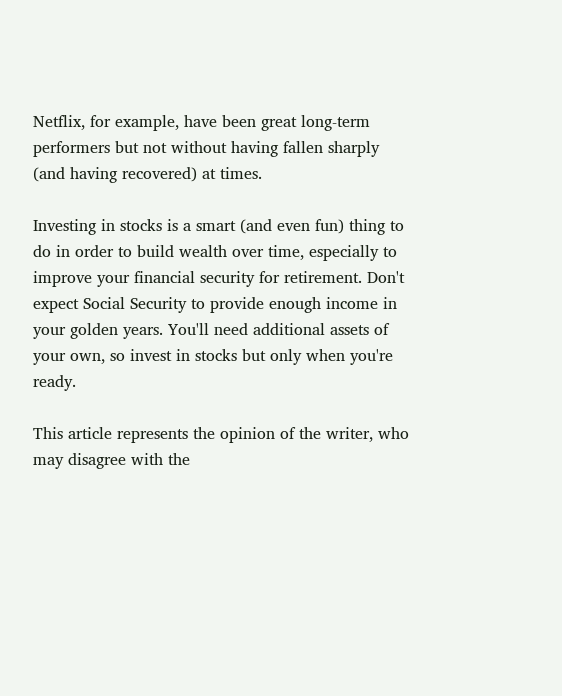Netflix, for example, have been great long-term performers but not without having fallen sharply (and having recovered) at times.

Investing in stocks is a smart (and even fun) thing to do in order to build wealth over time, especially to improve your financial security for retirement. Don't expect Social Security to provide enough income in your golden years. You'll need additional assets of your own, so invest in stocks but only when you're ready.

This article represents the opinion of the writer, who may disagree with the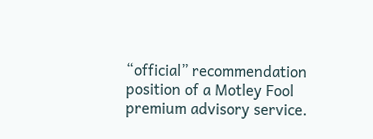“official” recommendation position of a Motley Fool premium advisory service.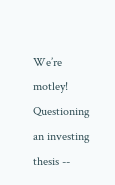We’re motley! Questioning an investing thesis --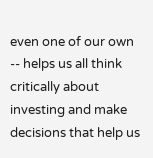even one of our own -- helps us all think critically about investing and make decisions that help us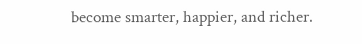become smarter, happier, and richer.